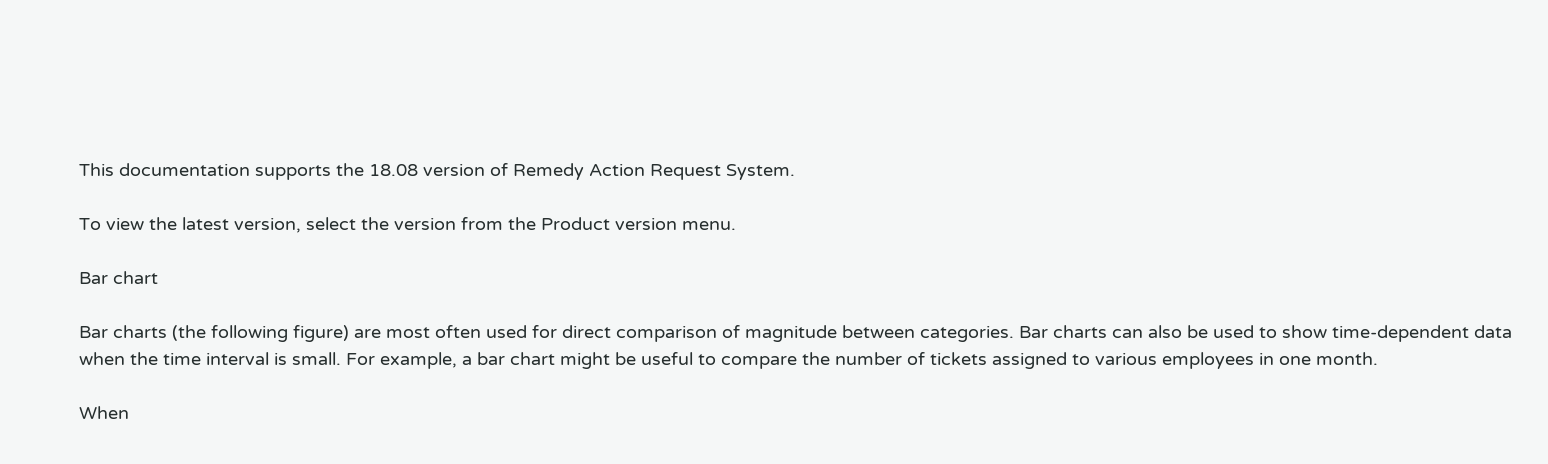This documentation supports the 18.08 version of Remedy Action Request System.

To view the latest version, select the version from the Product version menu.

Bar chart

Bar charts (the following figure) are most often used for direct comparison of magnitude between categories. Bar charts can also be used to show time-dependent data when the time interval is small. For example, a bar chart might be useful to compare the number of tickets assigned to various employees in one month.

When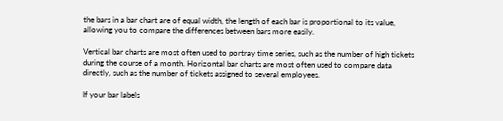the bars in a bar chart are of equal width, the length of each bar is proportional to its value, allowing you to compare the differences between bars more easily.

Vertical bar charts are most often used to portray time series, such as the number of high tickets during the course of a month. Horizontal bar charts are most often used to compare data directly, such as the number of tickets assigned to several employees.

If your bar labels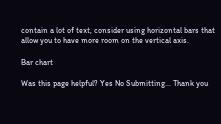contain a lot of text, consider using horizontal bars that allow you to have more room on the vertical axis.

Bar chart

Was this page helpful? Yes No Submitting... Thank you